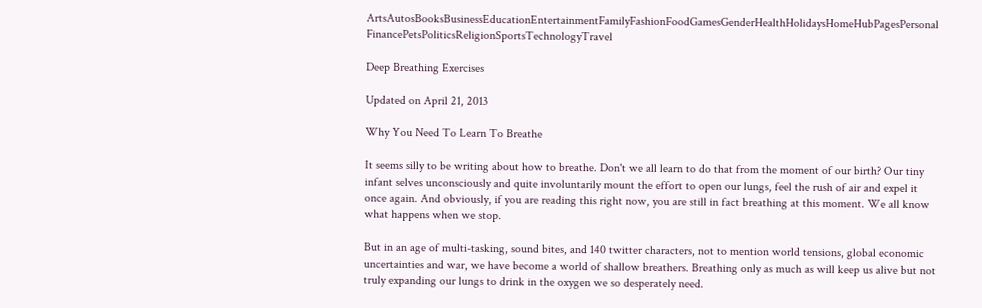ArtsAutosBooksBusinessEducationEntertainmentFamilyFashionFoodGamesGenderHealthHolidaysHomeHubPagesPersonal FinancePetsPoliticsReligionSportsTechnologyTravel

Deep Breathing Exercises

Updated on April 21, 2013

Why You Need To Learn To Breathe

It seems silly to be writing about how to breathe. Don't we all learn to do that from the moment of our birth? Our tiny infant selves unconsciously and quite involuntarily mount the effort to open our lungs, feel the rush of air and expel it once again. And obviously, if you are reading this right now, you are still in fact breathing at this moment. We all know what happens when we stop.

But in an age of multi-tasking, sound bites, and 140 twitter characters, not to mention world tensions, global economic uncertainties and war, we have become a world of shallow breathers. Breathing only as much as will keep us alive but not truly expanding our lungs to drink in the oxygen we so desperately need.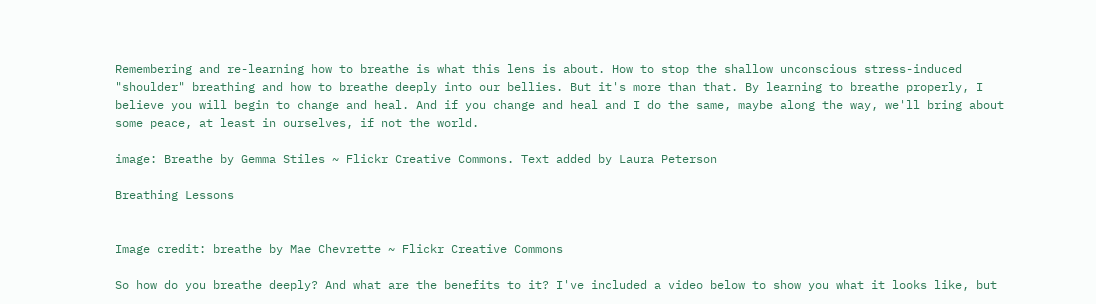Remembering and re-learning how to breathe is what this lens is about. How to stop the shallow unconscious stress-induced "shoulder" breathing and how to breathe deeply into our bellies. But it's more than that. By learning to breathe properly, I believe you will begin to change and heal. And if you change and heal and I do the same, maybe along the way, we'll bring about some peace, at least in ourselves, if not the world.

image: Breathe by Gemma Stiles ~ Flickr Creative Commons. Text added by Laura Peterson

Breathing Lessons


Image credit: breathe by Mae Chevrette ~ Flickr Creative Commons

So how do you breathe deeply? And what are the benefits to it? I've included a video below to show you what it looks like, but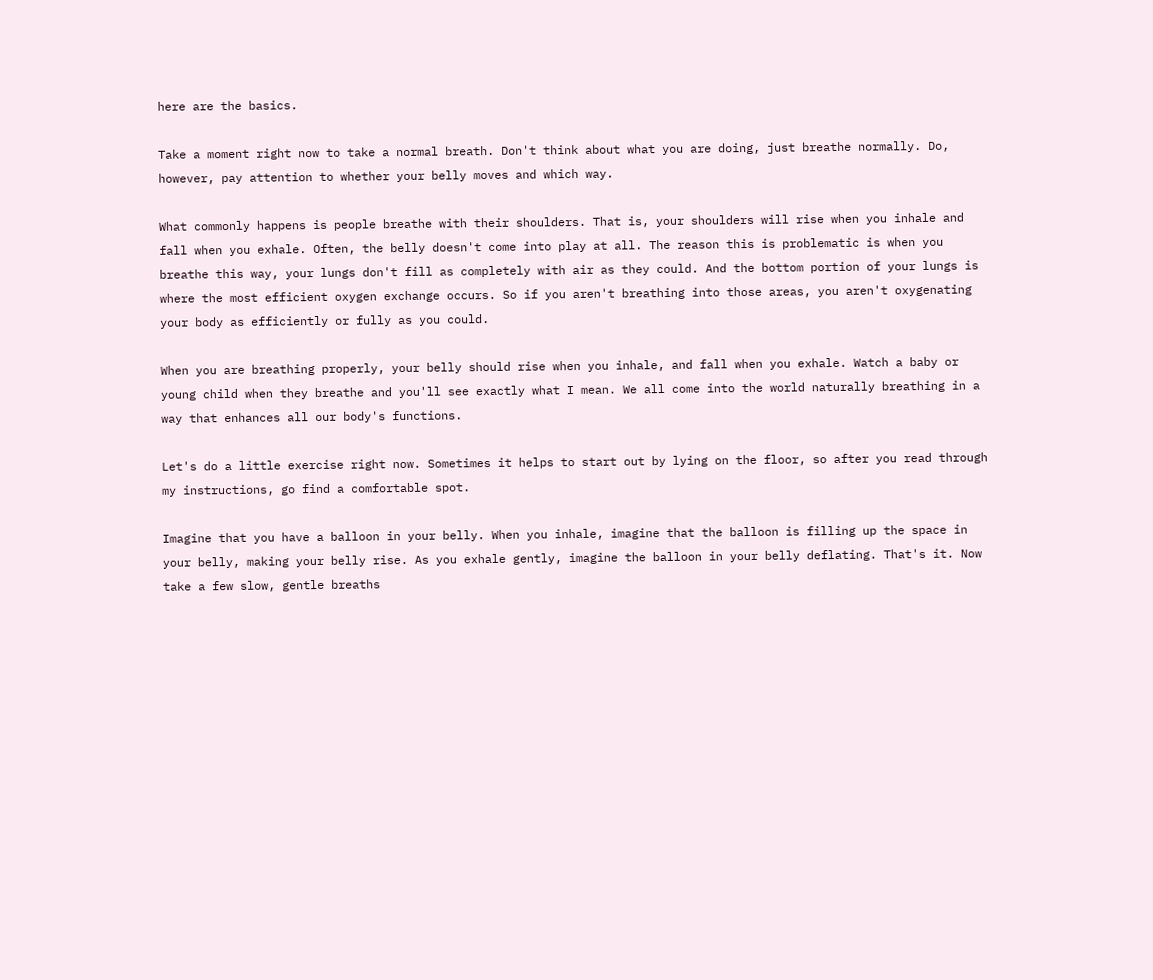here are the basics.

Take a moment right now to take a normal breath. Don't think about what you are doing, just breathe normally. Do, however, pay attention to whether your belly moves and which way.

What commonly happens is people breathe with their shoulders. That is, your shoulders will rise when you inhale and fall when you exhale. Often, the belly doesn't come into play at all. The reason this is problematic is when you breathe this way, your lungs don't fill as completely with air as they could. And the bottom portion of your lungs is where the most efficient oxygen exchange occurs. So if you aren't breathing into those areas, you aren't oxygenating your body as efficiently or fully as you could.

When you are breathing properly, your belly should rise when you inhale, and fall when you exhale. Watch a baby or young child when they breathe and you'll see exactly what I mean. We all come into the world naturally breathing in a way that enhances all our body's functions.

Let's do a little exercise right now. Sometimes it helps to start out by lying on the floor, so after you read through my instructions, go find a comfortable spot.

Imagine that you have a balloon in your belly. When you inhale, imagine that the balloon is filling up the space in your belly, making your belly rise. As you exhale gently, imagine the balloon in your belly deflating. That's it. Now take a few slow, gentle breaths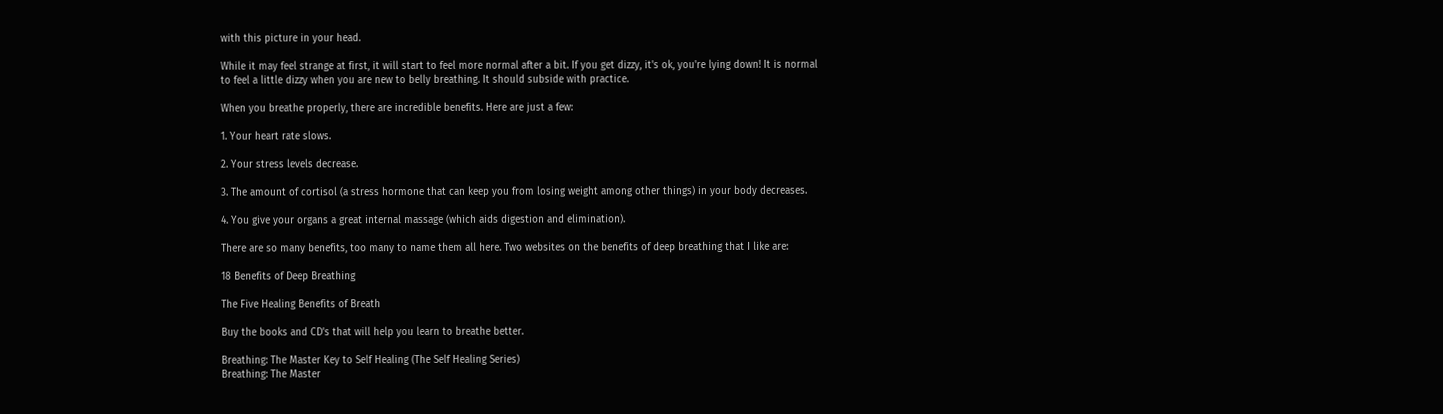with this picture in your head.

While it may feel strange at first, it will start to feel more normal after a bit. If you get dizzy, it's ok, you're lying down! It is normal to feel a little dizzy when you are new to belly breathing. It should subside with practice.

When you breathe properly, there are incredible benefits. Here are just a few:

1. Your heart rate slows.

2. Your stress levels decrease.

3. The amount of cortisol (a stress hormone that can keep you from losing weight among other things) in your body decreases.

4. You give your organs a great internal massage (which aids digestion and elimination).

There are so many benefits, too many to name them all here. Two websites on the benefits of deep breathing that I like are:

18 Benefits of Deep Breathing

The Five Healing Benefits of Breath

Buy the books and CD's that will help you learn to breathe better.

Breathing: The Master Key to Self Healing (The Self Healing Series)
Breathing: The Master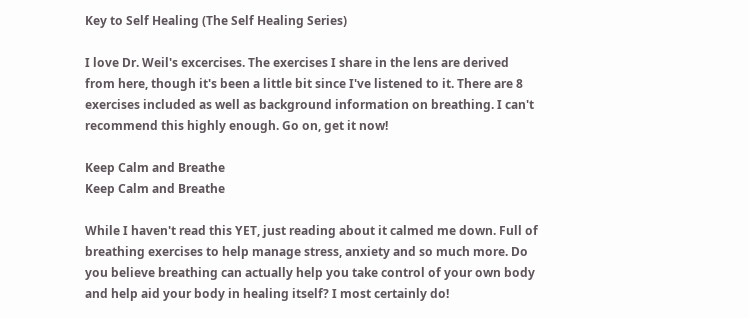Key to Self Healing (The Self Healing Series)

I love Dr. Weil's excercises. The exercises I share in the lens are derived from here, though it's been a little bit since I've listened to it. There are 8 exercises included as well as background information on breathing. I can't recommend this highly enough. Go on, get it now!

Keep Calm and Breathe
Keep Calm and Breathe

While I haven't read this YET, just reading about it calmed me down. Full of breathing exercises to help manage stress, anxiety and so much more. Do you believe breathing can actually help you take control of your own body and help aid your body in healing itself? I most certainly do!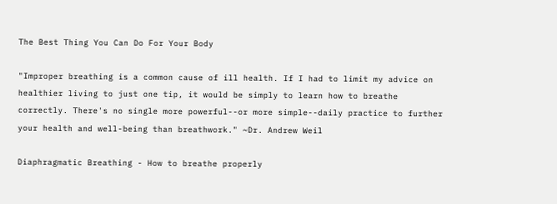The Best Thing You Can Do For Your Body

"Improper breathing is a common cause of ill health. If I had to limit my advice on healthier living to just one tip, it would be simply to learn how to breathe correctly. There's no single more powerful--or more simple--daily practice to further your health and well-being than breathwork." ~Dr. Andrew Weil

Diaphragmatic Breathing - How to breathe properly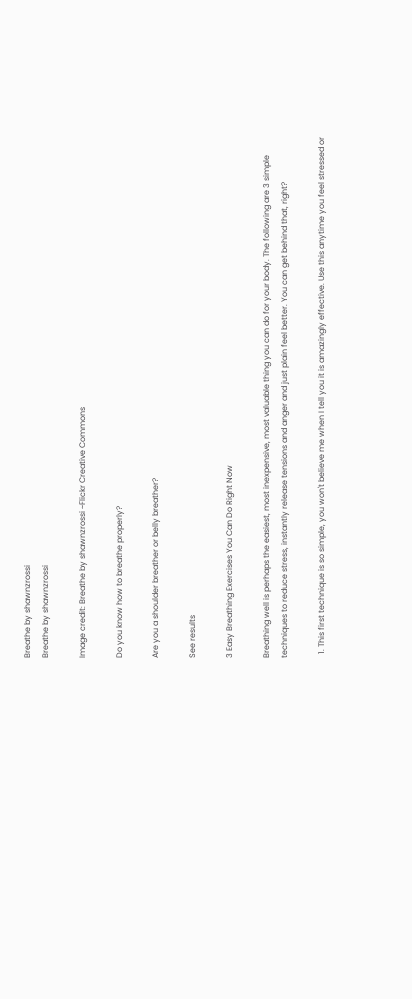Breathe by shawnzrossi
Breathe by shawnzrossi

Image credit: Breathe by shawnzrossi ~Flickr Creative Commons

Do you know how to breathe properly?

Are you a shoulder breather or belly breather?

See results

3 Easy Breathing Exercises You Can Do Right Now

Breathing well is perhaps the easiest, most inexpensive, most valuable thing you can do for your body. The following are 3 simple techniques to reduce stress, instantly release tensions and anger and just plain feel better. You can get behind that, right?

  1. This first technique is so simple, you won't believe me when I tell you it is amazingly effective. Use this anytime you feel stressed or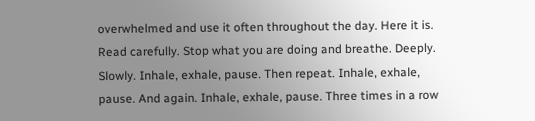overwhelmed and use it often throughout the day. Here it is. Read carefully. Stop what you are doing and breathe. Deeply. Slowly. Inhale, exhale, pause. Then repeat. Inhale, exhale, pause. And again. Inhale, exhale, pause. Three times in a row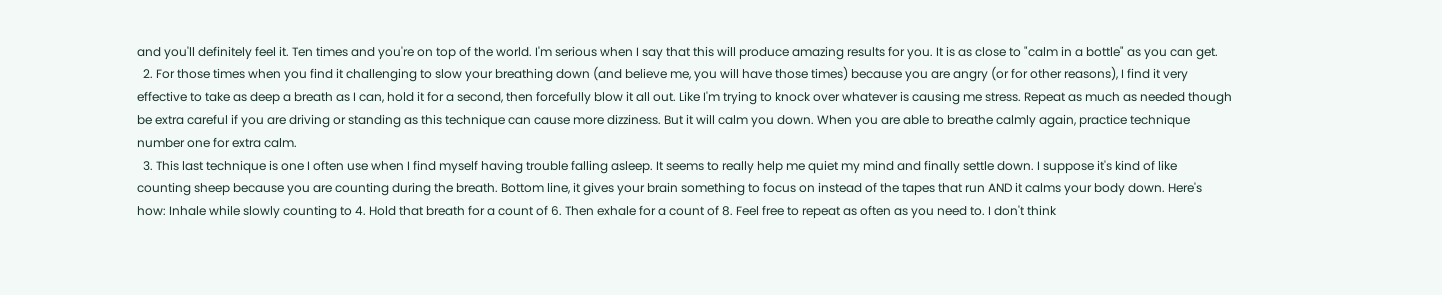and you'll definitely feel it. Ten times and you're on top of the world. I'm serious when I say that this will produce amazing results for you. It is as close to "calm in a bottle" as you can get.
  2. For those times when you find it challenging to slow your breathing down (and believe me, you will have those times) because you are angry (or for other reasons), I find it very effective to take as deep a breath as I can, hold it for a second, then forcefully blow it all out. Like I'm trying to knock over whatever is causing me stress. Repeat as much as needed though be extra careful if you are driving or standing as this technique can cause more dizziness. But it will calm you down. When you are able to breathe calmly again, practice technique number one for extra calm.
  3. This last technique is one I often use when I find myself having trouble falling asleep. It seems to really help me quiet my mind and finally settle down. I suppose it's kind of like counting sheep because you are counting during the breath. Bottom line, it gives your brain something to focus on instead of the tapes that run AND it calms your body down. Here's how: Inhale while slowly counting to 4. Hold that breath for a count of 6. Then exhale for a count of 8. Feel free to repeat as often as you need to. I don't think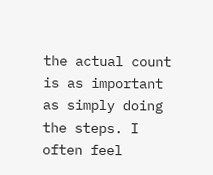the actual count is as important as simply doing the steps. I often feel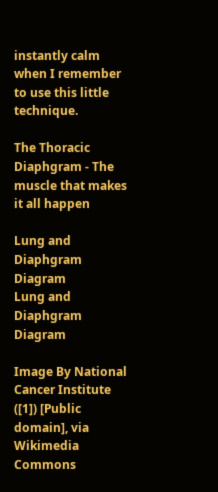instantly calm when I remember to use this little technique.

The Thoracic Diaphgram - The muscle that makes it all happen

Lung and Diaphgram Diagram
Lung and Diaphgram Diagram

Image By National Cancer Institute ([1]) [Public domain], via Wikimedia Commons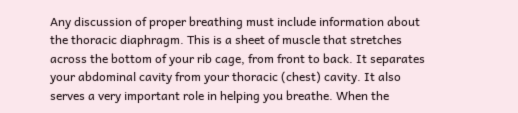Any discussion of proper breathing must include information about the thoracic diaphragm. This is a sheet of muscle that stretches across the bottom of your rib cage, from front to back. It separates your abdominal cavity from your thoracic (chest) cavity. It also serves a very important role in helping you breathe. When the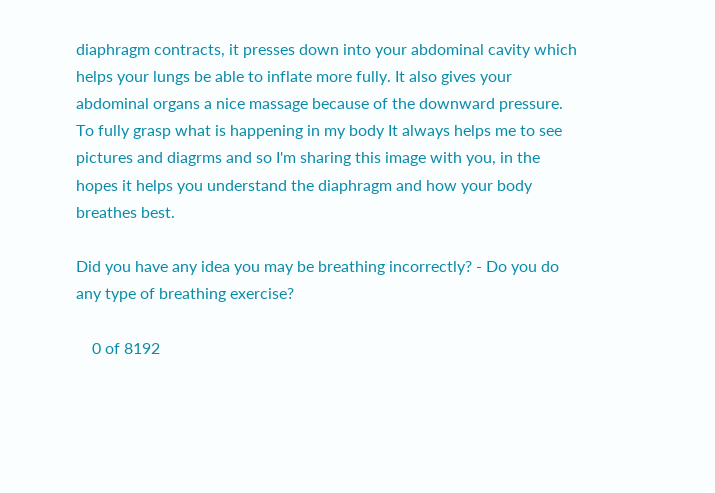diaphragm contracts, it presses down into your abdominal cavity which helps your lungs be able to inflate more fully. It also gives your abdominal organs a nice massage because of the downward pressure. To fully grasp what is happening in my body It always helps me to see pictures and diagrms and so I'm sharing this image with you, in the hopes it helps you understand the diaphragm and how your body breathes best.

Did you have any idea you may be breathing incorrectly? - Do you do any type of breathing exercise?

    0 of 8192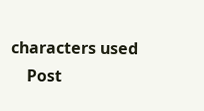characters used
    Post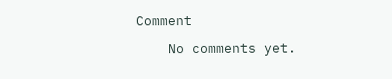Comment

    No comments yet.